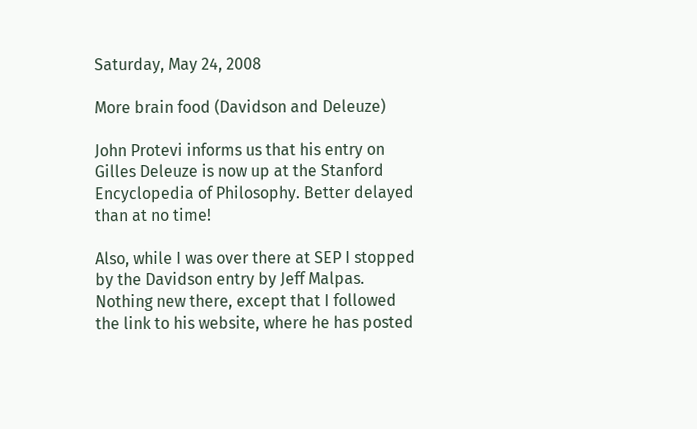Saturday, May 24, 2008

More brain food (Davidson and Deleuze)

John Protevi informs us that his entry on Gilles Deleuze is now up at the Stanford Encyclopedia of Philosophy. Better delayed than at no time!

Also, while I was over there at SEP I stopped by the Davidson entry by Jeff Malpas. Nothing new there, except that I followed the link to his website, where he has posted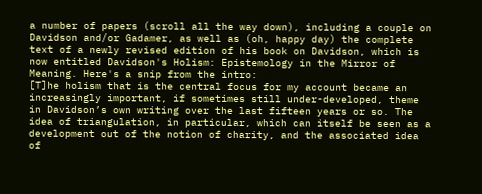a number of papers (scroll all the way down), including a couple on Davidson and/or Gadamer, as well as (oh, happy day) the complete text of a newly revised edition of his book on Davidson, which is now entitled Davidson's Holism: Epistemology in the Mirror of Meaning. Here's a snip from the intro:
[T]he holism that is the central focus for my account became an increasingly important, if sometimes still under-developed, theme in Davidson’s own writing over the last fifteen years or so. The idea of triangulation, in particular, which can itself be seen as a development out of the notion of charity, and the associated idea of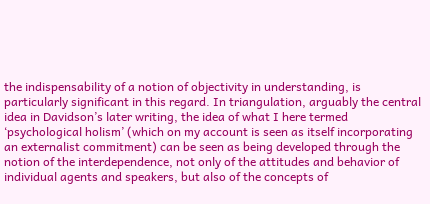the indispensability of a notion of objectivity in understanding, is particularly significant in this regard. In triangulation, arguably the central idea in Davidson’s later writing, the idea of what I here termed ‘psychological holism’ (which on my account is seen as itself incorporating an externalist commitment) can be seen as being developed through the notion of the interdependence, not only of the attitudes and behavior of individual agents and speakers, but also of the concepts of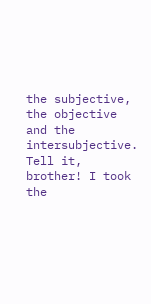the subjective, the objective and the intersubjective.
Tell it, brother! I took the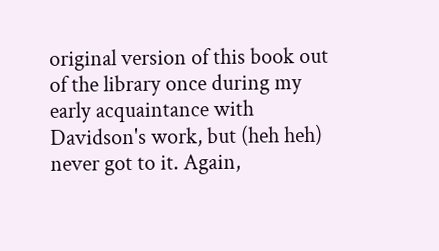original version of this book out of the library once during my early acquaintance with Davidson's work, but (heh heh) never got to it. Again,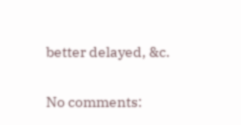better delayed, &c.

No comments: